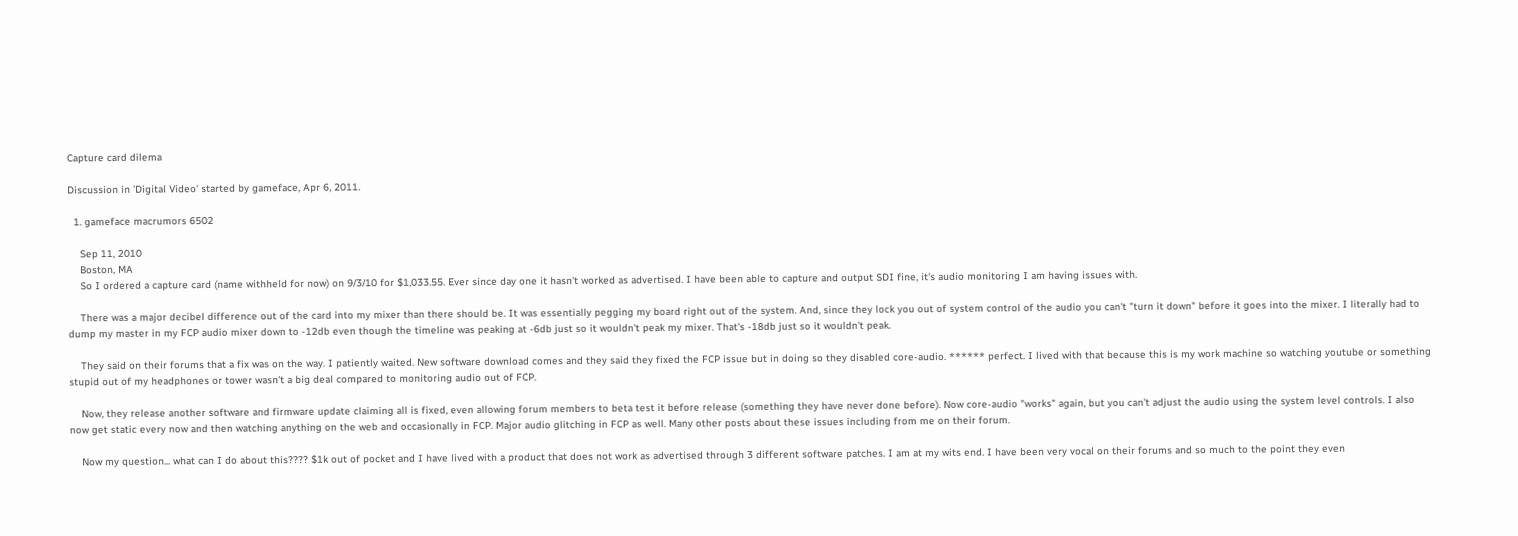Capture card dilema

Discussion in 'Digital Video' started by gameface, Apr 6, 2011.

  1. gameface macrumors 6502

    Sep 11, 2010
    Boston, MA
    So I ordered a capture card (name withheld for now) on 9/3/10 for $1,033.55. Ever since day one it hasn't worked as advertised. I have been able to capture and output SDI fine, it's audio monitoring I am having issues with.

    There was a major decibel difference out of the card into my mixer than there should be. It was essentially pegging my board right out of the system. And, since they lock you out of system control of the audio you can't "turn it down" before it goes into the mixer. I literally had to dump my master in my FCP audio mixer down to -12db even though the timeline was peaking at -6db just so it wouldn't peak my mixer. That's -18db just so it wouldn't peak.

    They said on their forums that a fix was on the way. I patiently waited. New software download comes and they said they fixed the FCP issue but in doing so they disabled core-audio. ****** perfect. I lived with that because this is my work machine so watching youtube or something stupid out of my headphones or tower wasn't a big deal compared to monitoring audio out of FCP.

    Now, they release another software and firmware update claiming all is fixed, even allowing forum members to beta test it before release (something they have never done before). Now core-audio "works" again, but you can't adjust the audio using the system level controls. I also now get static every now and then watching anything on the web and occasionally in FCP. Major audio glitching in FCP as well. Many other posts about these issues including from me on their forum.

    Now my question... what can I do about this???? $1k out of pocket and I have lived with a product that does not work as advertised through 3 different software patches. I am at my wits end. I have been very vocal on their forums and so much to the point they even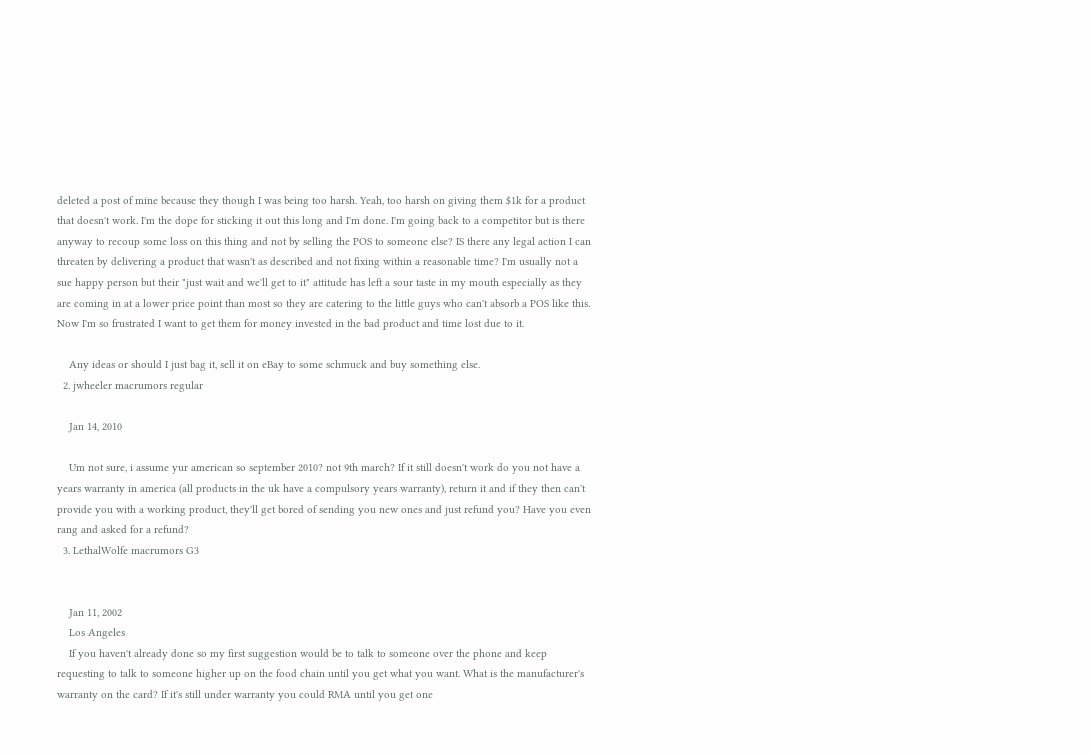deleted a post of mine because they though I was being too harsh. Yeah, too harsh on giving them $1k for a product that doesn't work. I'm the dope for sticking it out this long and I'm done. I'm going back to a competitor but is there anyway to recoup some loss on this thing and not by selling the POS to someone else? IS there any legal action I can threaten by delivering a product that wasn't as described and not fixing within a reasonable time? I'm usually not a sue happy person but their "just wait and we'll get to it" attitude has left a sour taste in my mouth especially as they are coming in at a lower price point than most so they are catering to the little guys who can't absorb a POS like this. Now I'm so frustrated I want to get them for money invested in the bad product and time lost due to it.

    Any ideas or should I just bag it, sell it on eBay to some schmuck and buy something else.
  2. jwheeler macrumors regular

    Jan 14, 2010

    Um not sure, i assume yur american so september 2010? not 9th march? If it still doesn't work do you not have a years warranty in america (all products in the uk have a compulsory years warranty), return it and if they then can't provide you with a working product, they'll get bored of sending you new ones and just refund you? Have you even rang and asked for a refund?
  3. LethalWolfe macrumors G3


    Jan 11, 2002
    Los Angeles
    If you haven't already done so my first suggestion would be to talk to someone over the phone and keep requesting to talk to someone higher up on the food chain until you get what you want. What is the manufacturer's warranty on the card? If it's still under warranty you could RMA until you get one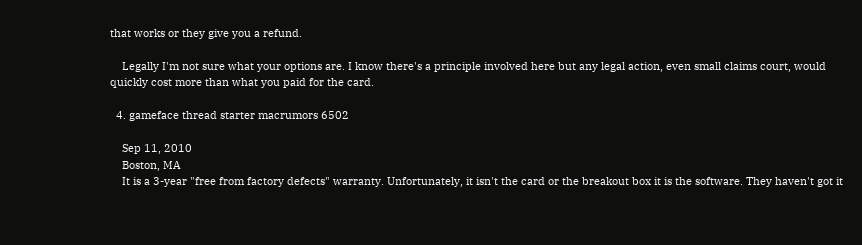that works or they give you a refund.

    Legally I'm not sure what your options are. I know there's a principle involved here but any legal action, even small claims court, would quickly cost more than what you paid for the card.

  4. gameface thread starter macrumors 6502

    Sep 11, 2010
    Boston, MA
    It is a 3-year "free from factory defects" warranty. Unfortunately, it isn't the card or the breakout box it is the software. They haven't got it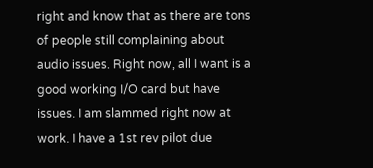right and know that as there are tons of people still complaining about audio issues. Right now, all I want is a good working I/O card but have issues. I am slammed right now at work. I have a 1st rev pilot due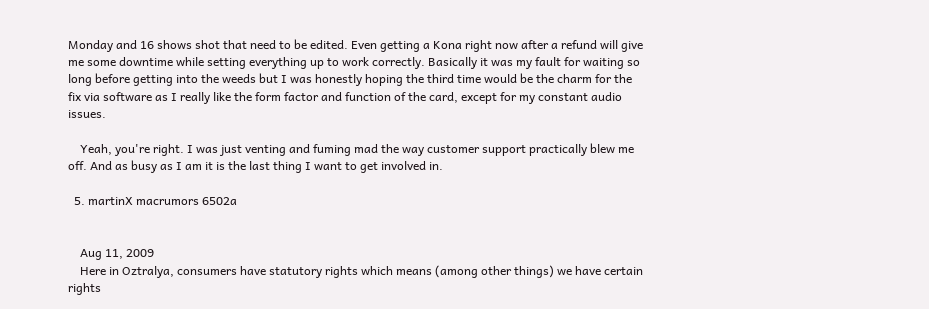Monday and 16 shows shot that need to be edited. Even getting a Kona right now after a refund will give me some downtime while setting everything up to work correctly. Basically it was my fault for waiting so long before getting into the weeds but I was honestly hoping the third time would be the charm for the fix via software as I really like the form factor and function of the card, except for my constant audio issues.

    Yeah, you're right. I was just venting and fuming mad the way customer support practically blew me off. And as busy as I am it is the last thing I want to get involved in.

  5. martinX macrumors 6502a


    Aug 11, 2009
    Here in Oztralya, consumers have statutory rights which means (among other things) we have certain rights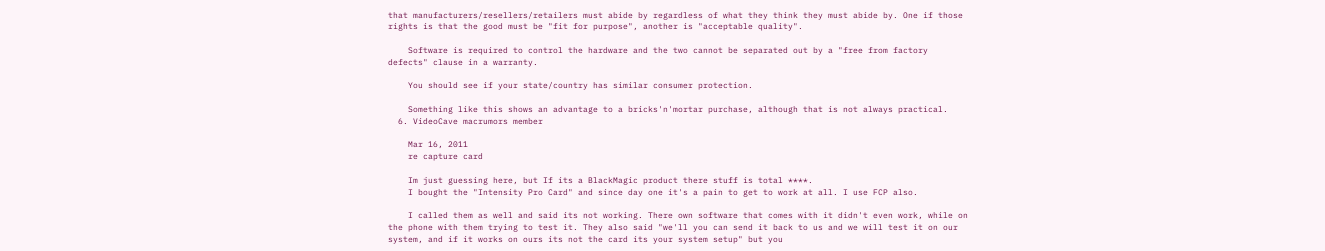that manufacturers/resellers/retailers must abide by regardless of what they think they must abide by. One if those rights is that the good must be "fit for purpose", another is "acceptable quality".

    Software is required to control the hardware and the two cannot be separated out by a "free from factory defects" clause in a warranty.

    You should see if your state/country has similar consumer protection.

    Something like this shows an advantage to a bricks'n'mortar purchase, although that is not always practical.
  6. VideoCave macrumors member

    Mar 16, 2011
    re capture card

    Im just guessing here, but If its a BlackMagic product there stuff is total ****.
    I bought the "Intensity Pro Card" and since day one it's a pain to get to work at all. I use FCP also.

    I called them as well and said its not working. There own software that comes with it didn't even work, while on the phone with them trying to test it. They also said "we'll you can send it back to us and we will test it on our system, and if it works on ours its not the card its your system setup" but you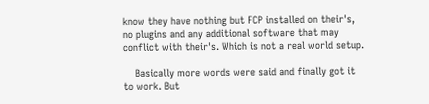know they have nothing but FCP installed on their's, no plugins and any additional software that may conflict with their's. Which is not a real world setup.

    Basically more words were said and finally got it to work. But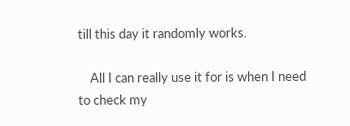till this day it randomly works.

    All I can really use it for is when I need to check my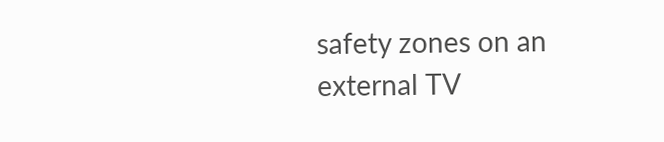safety zones on an external TV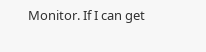Monitor. If I can get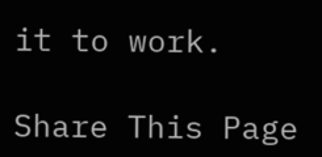it to work.

Share This Page